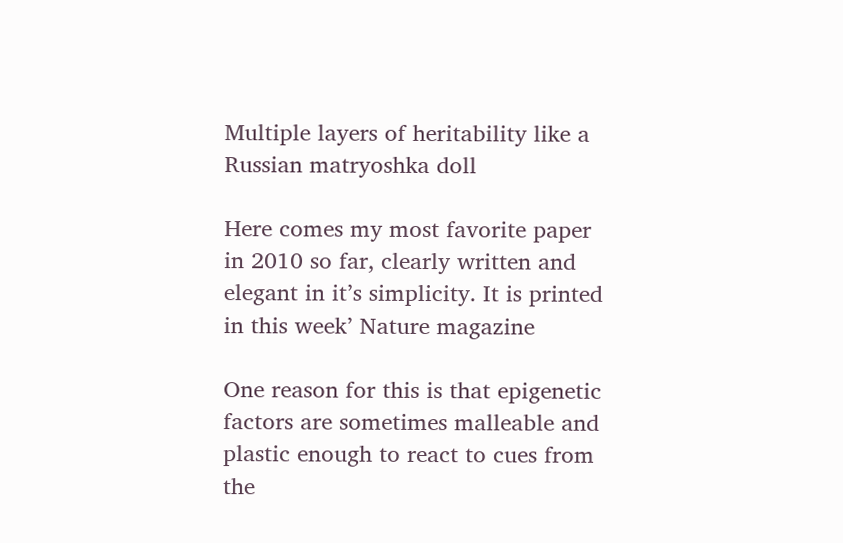Multiple layers of heritability like a Russian matryoshka doll

Here comes my most favorite paper in 2010 so far, clearly written and elegant in it’s simplicity. It is printed in this week’ Nature magazine

One reason for this is that epigenetic factors are sometimes malleable and plastic enough to react to cues from the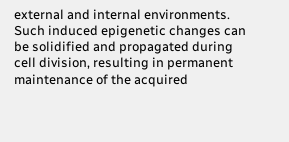external and internal environments. Such induced epigenetic changes can be solidified and propagated during cell division, resulting in permanent maintenance of the acquired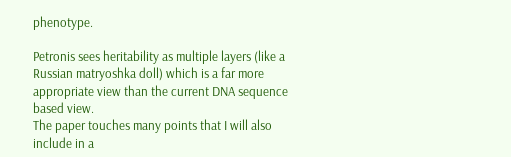phenotype.

Petronis sees heritability as multiple layers (like a Russian matryoshka doll) which is a far more appropriate view than the current DNA sequence based view.
The paper touches many points that I will also include in a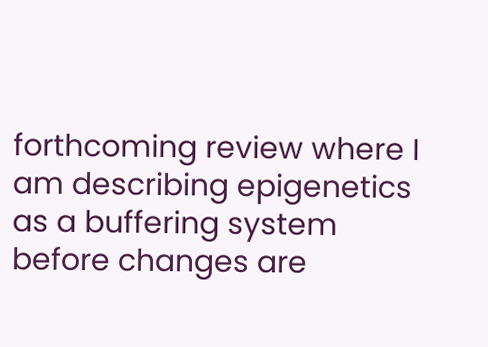forthcoming review where I am describing epigenetics as a buffering system before changes are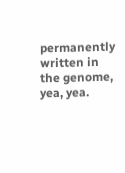permanently written in the genome, yea, yea.